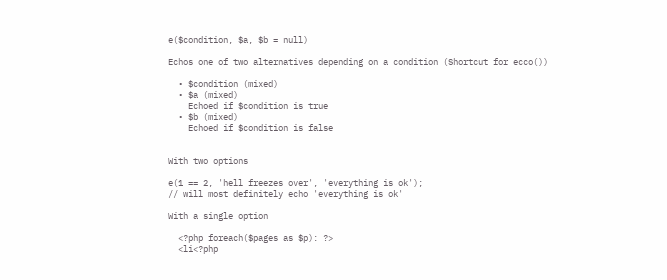e($condition, $a, $b = null)

Echos one of two alternatives depending on a condition (Shortcut for ecco())

  • $condition (mixed)
  • $a (mixed)
    Echoed if $condition is true
  • $b (mixed)
    Echoed if $condition is false


With two options

e(1 == 2, 'hell freezes over', 'everything is ok');
// will most definitely echo 'everything is ok'

With a single option

  <?php foreach($pages as $p): ?>
  <li<?php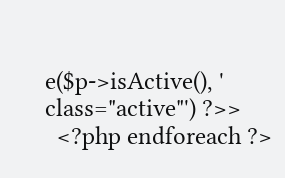e($p->isActive(), ' class="active"') ?>>
  <?php endforeach ?>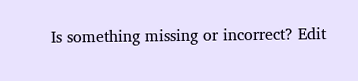Is something missing or incorrect? Edit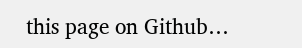this page on Github…